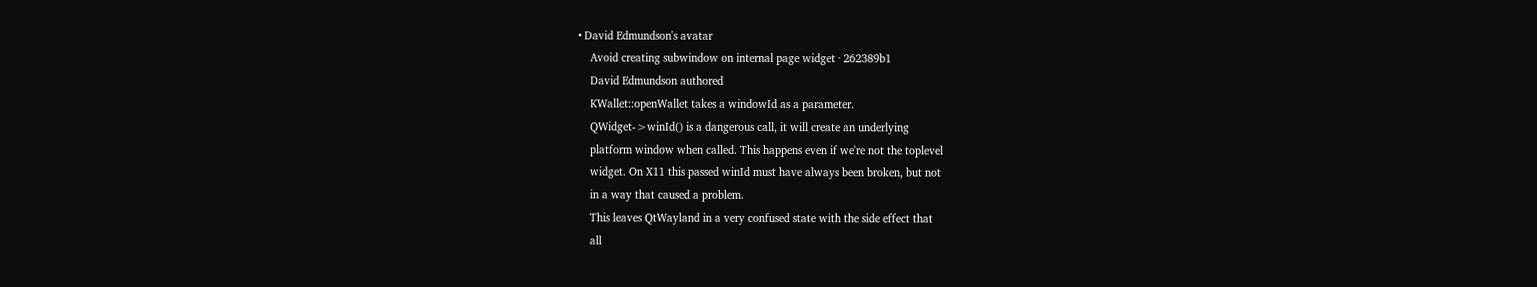• David Edmundson's avatar
    Avoid creating subwindow on internal page widget · 262389b1
    David Edmundson authored
    KWallet::openWallet takes a windowId as a parameter.
    QWidget->winId() is a dangerous call, it will create an underlying
    platform window when called. This happens even if we're not the toplevel
    widget. On X11 this passed winId must have always been broken, but not
    in a way that caused a problem.
    This leaves QtWayland in a very confused state with the side effect that
    all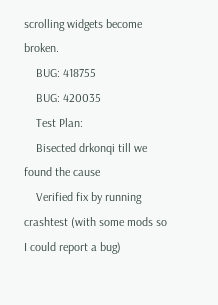scrolling widgets become broken.
    BUG: 418755
    BUG: 420035
    Test Plan:
    Bisected drkonqi till we found the cause
    Verified fix by running crashtest (with some mods so I could report a bug)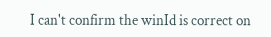I can't confirm the winId is correct on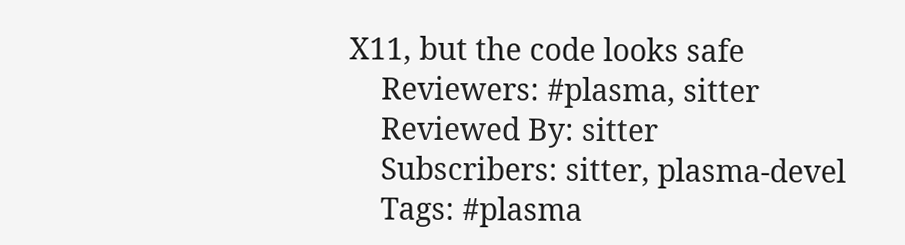X11, but the code looks safe
    Reviewers: #plasma, sitter
    Reviewed By: sitter
    Subscribers: sitter, plasma-devel
    Tags: #plasma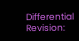Differential Revision: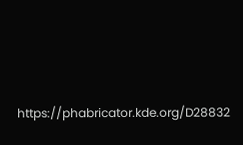https://phabricator.kde.org/D28832